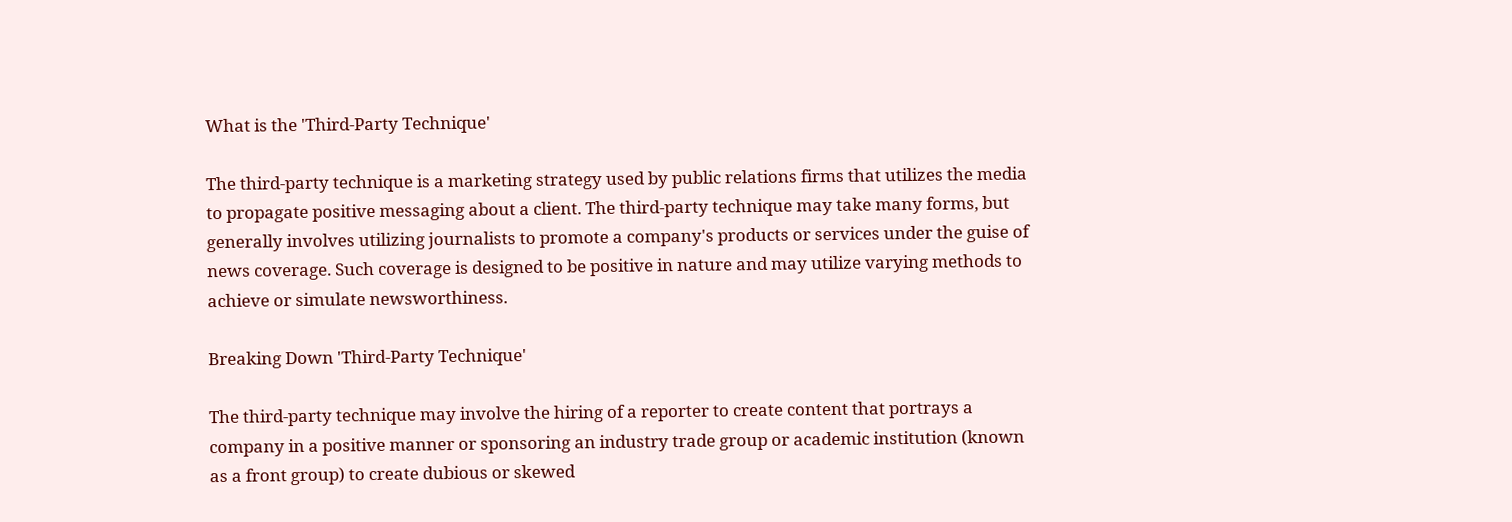What is the 'Third-Party Technique'

The third-party technique is a marketing strategy used by public relations firms that utilizes the media to propagate positive messaging about a client. The third-party technique may take many forms, but generally involves utilizing journalists to promote a company's products or services under the guise of news coverage. Such coverage is designed to be positive in nature and may utilize varying methods to achieve or simulate newsworthiness.

Breaking Down 'Third-Party Technique'

The third-party technique may involve the hiring of a reporter to create content that portrays a company in a positive manner or sponsoring an industry trade group or academic institution (known as a front group) to create dubious or skewed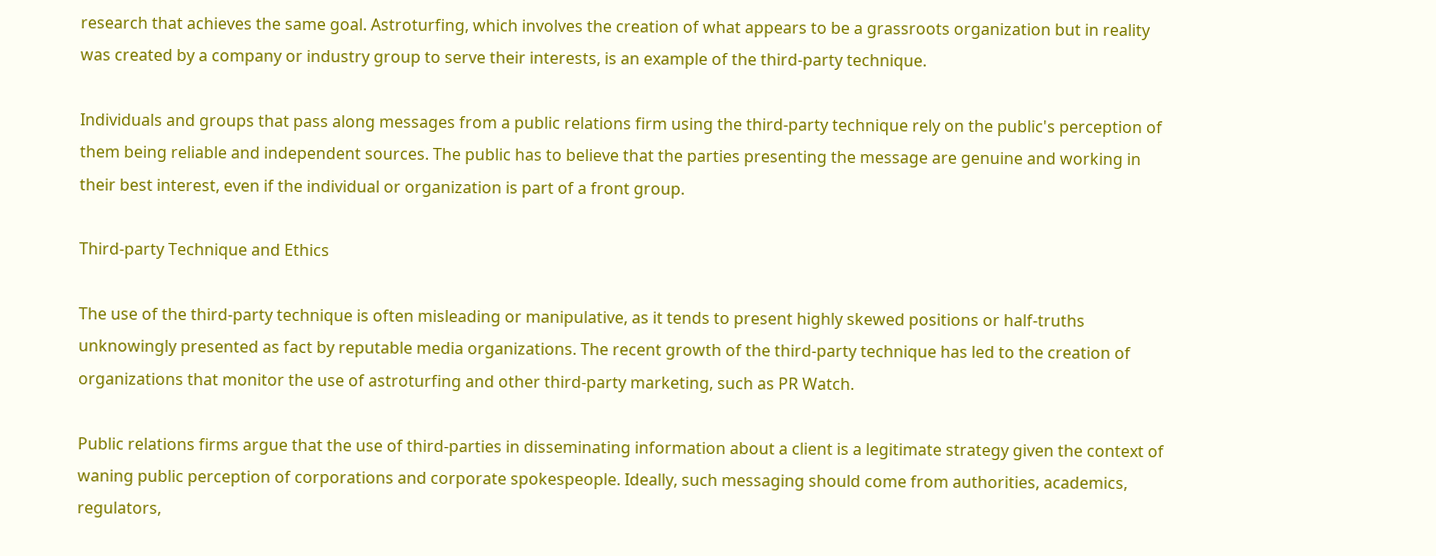research that achieves the same goal. Astroturfing, which involves the creation of what appears to be a grassroots organization but in reality was created by a company or industry group to serve their interests, is an example of the third-party technique.

Individuals and groups that pass along messages from a public relations firm using the third-party technique rely on the public's perception of them being reliable and independent sources. The public has to believe that the parties presenting the message are genuine and working in their best interest, even if the individual or organization is part of a front group.

Third-party Technique and Ethics

The use of the third-party technique is often misleading or manipulative, as it tends to present highly skewed positions or half-truths unknowingly presented as fact by reputable media organizations. The recent growth of the third-party technique has led to the creation of organizations that monitor the use of astroturfing and other third-party marketing, such as PR Watch.

Public relations firms argue that the use of third-parties in disseminating information about a client is a legitimate strategy given the context of waning public perception of corporations and corporate spokespeople. Ideally, such messaging should come from authorities, academics, regulators,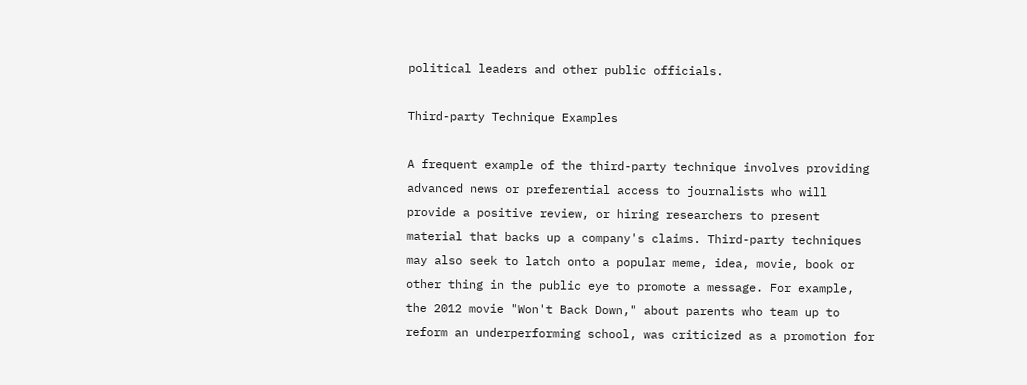political leaders and other public officials.

Third-party Technique Examples

A frequent example of the third-party technique involves providing advanced news or preferential access to journalists who will provide a positive review, or hiring researchers to present material that backs up a company's claims. Third-party techniques may also seek to latch onto a popular meme, idea, movie, book or other thing in the public eye to promote a message. For example, the 2012 movie "Won't Back Down," about parents who team up to reform an underperforming school, was criticized as a promotion for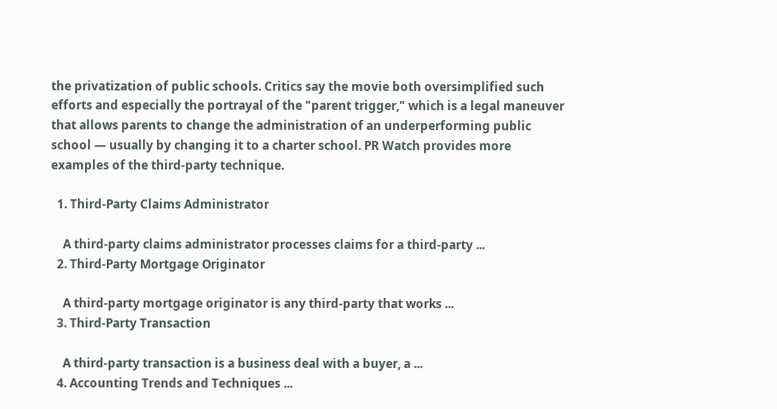the privatization of public schools. Critics say the movie both oversimplified such efforts and especially the portrayal of the "parent trigger," which is a legal maneuver that allows parents to change the administration of an underperforming public school — usually by changing it to a charter school. PR Watch provides more examples of the third-party technique.

  1. Third-Party Claims Administrator

    A third-party claims administrator processes claims for a third-party ...
  2. Third-Party Mortgage Originator

    A third-party mortgage originator is any third-party that works ...
  3. Third-Party Transaction

    A third-party transaction is a business deal with a buyer, a ...
  4. Accounting Trends and Techniques ...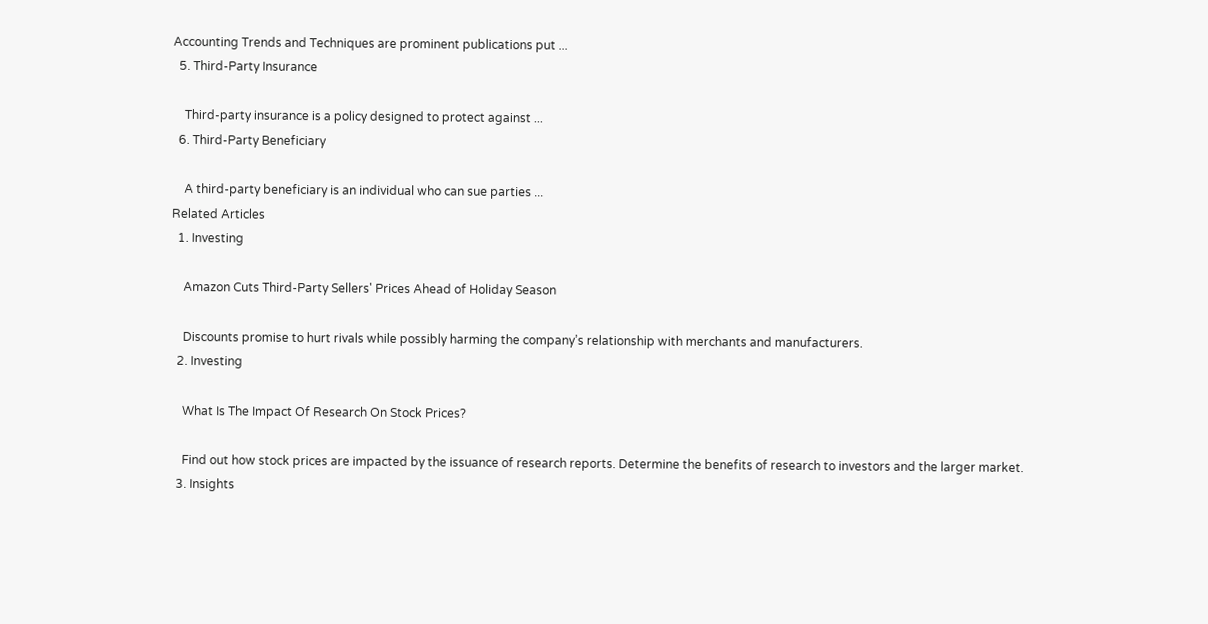Accounting Trends and Techniques are prominent publications put ...
  5. Third-Party Insurance

    Third-party insurance is a policy designed to protect against ...
  6. Third-Party Beneficiary

    A third-party beneficiary is an individual who can sue parties ...
Related Articles
  1. Investing

    Amazon Cuts Third-Party Sellers' Prices Ahead of Holiday Season

    Discounts promise to hurt rivals while possibly harming the company’s relationship with merchants and manufacturers.
  2. Investing

    What Is The Impact Of Research On Stock Prices?

    Find out how stock prices are impacted by the issuance of research reports. Determine the benefits of research to investors and the larger market.
  3. Insights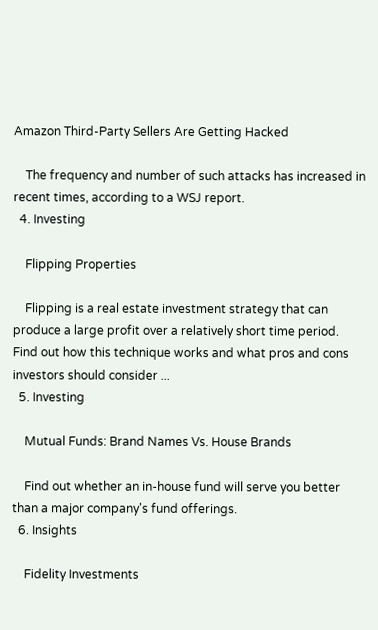Amazon Third-Party Sellers Are Getting Hacked

    The frequency and number of such attacks has increased in recent times, according to a WSJ report.
  4. Investing

    Flipping Properties

    Flipping is a real estate investment strategy that can produce a large profit over a relatively short time period. Find out how this technique works and what pros and cons investors should consider ...
  5. Investing

    Mutual Funds: Brand Names Vs. House Brands

    Find out whether an in-house fund will serve you better than a major company's fund offerings.
  6. Insights

    Fidelity Investments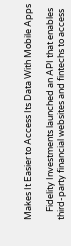Makes It Easier to Access Its Data With Mobile Apps

    Fidelity Investments launched an API that enables third-party financial websites and fintechs to access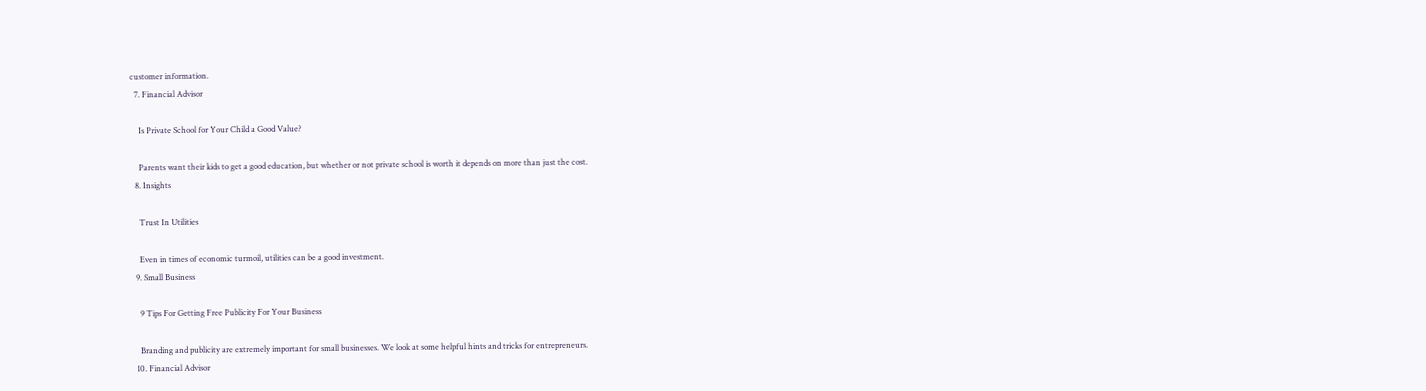customer information.
  7. Financial Advisor

    Is Private School for Your Child a Good Value?

    Parents want their kids to get a good education, but whether or not private school is worth it depends on more than just the cost.
  8. Insights

    Trust In Utilities

    Even in times of economic turmoil, utilities can be a good investment.
  9. Small Business

    9 Tips For Getting Free Publicity For Your Business

    Branding and publicity are extremely important for small businesses. We look at some helpful hints and tricks for entrepreneurs.
  10. Financial Advisor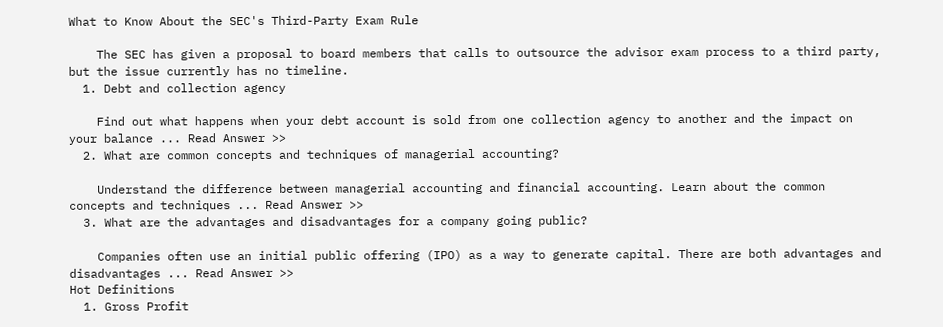What to Know About the SEC's Third-Party Exam Rule

    The SEC has given a proposal to board members that calls to outsource the advisor exam process to a third party, but the issue currently has no timeline.
  1. Debt and collection agency

    Find out what happens when your debt account is sold from one collection agency to another and the impact on your balance ... Read Answer >>
  2. What are common concepts and techniques of managerial accounting?

    Understand the difference between managerial accounting and financial accounting. Learn about the common concepts and techniques ... Read Answer >>
  3. What are the advantages and disadvantages for a company going public?

    Companies often use an initial public offering (IPO) as a way to generate capital. There are both advantages and disadvantages ... Read Answer >>
Hot Definitions
  1. Gross Profit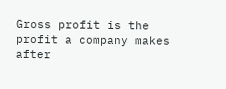Gross profit is the profit a company makes after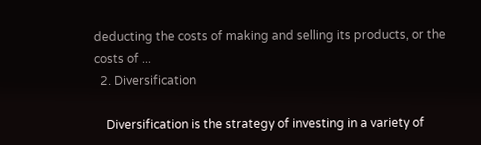deducting the costs of making and selling its products, or the costs of ...
  2. Diversification

    Diversification is the strategy of investing in a variety of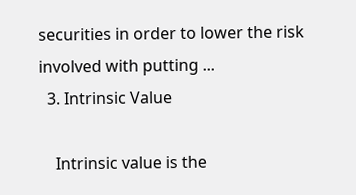securities in order to lower the risk involved with putting ...
  3. Intrinsic Value

    Intrinsic value is the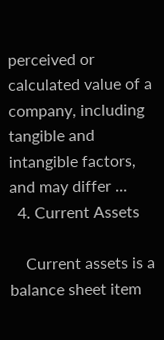perceived or calculated value of a company, including tangible and intangible factors, and may differ ...
  4. Current Assets

    Current assets is a balance sheet item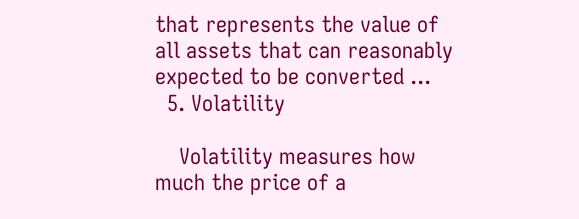that represents the value of all assets that can reasonably expected to be converted ...
  5. Volatility

    Volatility measures how much the price of a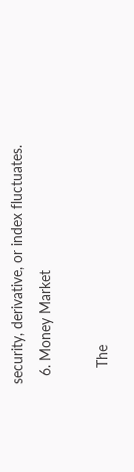security, derivative, or index fluctuates.
  6. Money Market

    The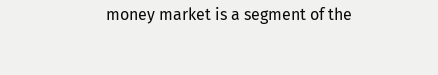money market is a segment of the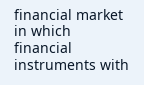financial market in which financial instruments with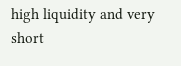high liquidity and very short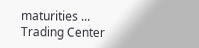maturities ...
Trading Center